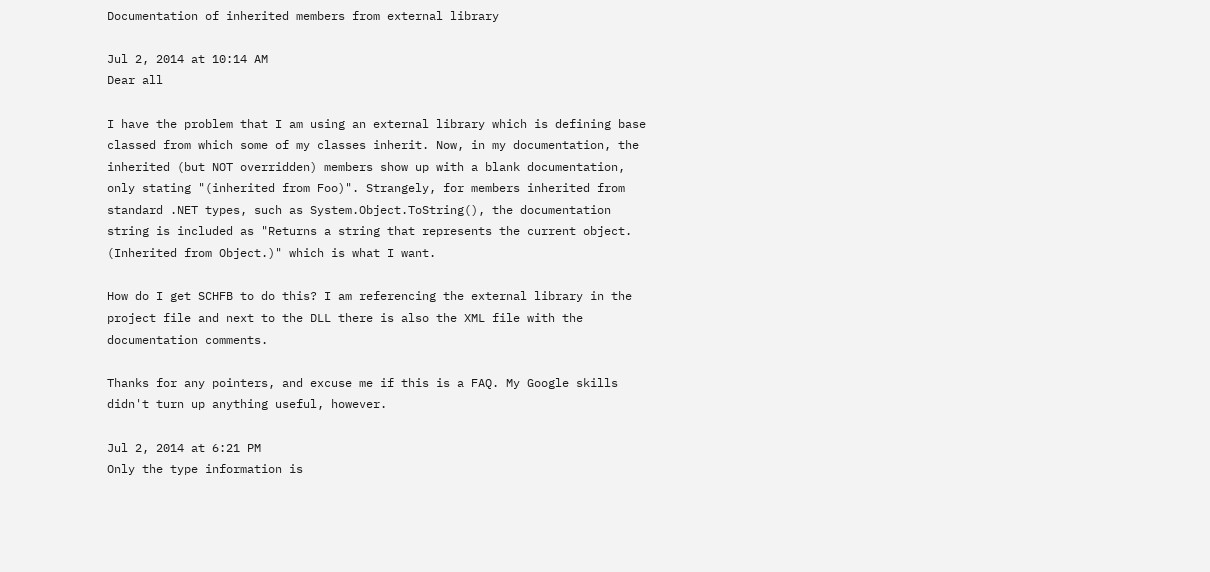Documentation of inherited members from external library

Jul 2, 2014 at 10:14 AM
Dear all

I have the problem that I am using an external library which is defining base classed from which some of my classes inherit. Now, in my documentation, the inherited (but NOT overridden) members show up with a blank documentation, only stating "(inherited from Foo)". Strangely, for members inherited from standard .NET types, such as System.Object.ToString(), the documentation string is included as "Returns a string that represents the current object.
(Inherited from Object.)" which is what I want.

How do I get SCHFB to do this? I am referencing the external library in the project file and next to the DLL there is also the XML file with the documentation comments.

Thanks for any pointers, and excuse me if this is a FAQ. My Google skills didn't turn up anything useful, however.

Jul 2, 2014 at 6:21 PM
Only the type information is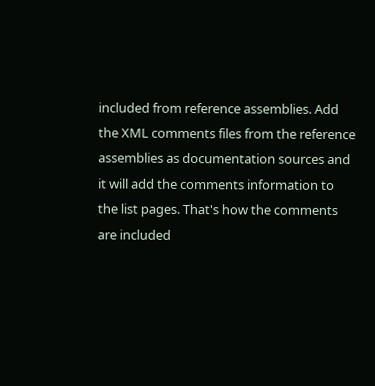included from reference assemblies. Add the XML comments files from the reference assemblies as documentation sources and it will add the comments information to the list pages. That's how the comments are included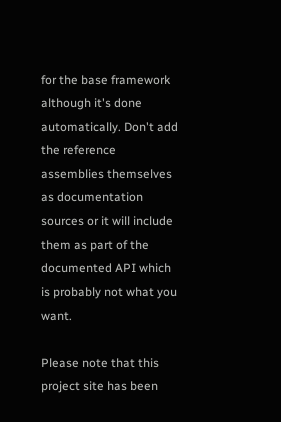for the base framework although it's done automatically. Don't add the reference assemblies themselves as documentation sources or it will include them as part of the documented API which is probably not what you want.

Please note that this project site has been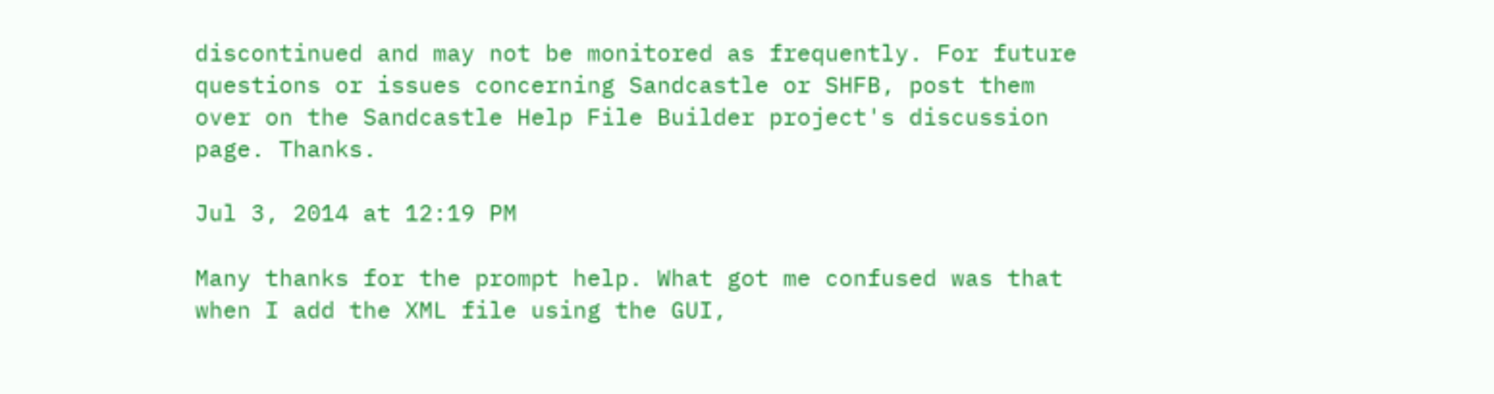discontinued and may not be monitored as frequently. For future questions or issues concerning Sandcastle or SHFB, post them over on the Sandcastle Help File Builder project's discussion page. Thanks.

Jul 3, 2014 at 12:19 PM

Many thanks for the prompt help. What got me confused was that when I add the XML file using the GUI,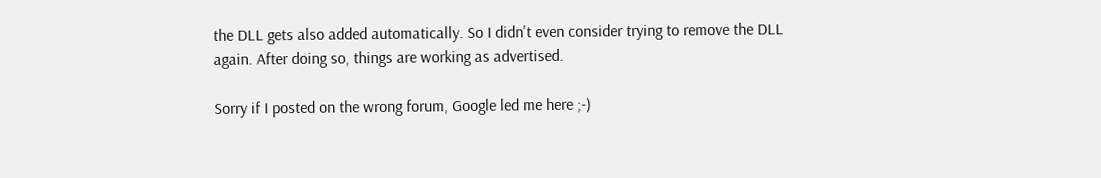the DLL gets also added automatically. So I didn't even consider trying to remove the DLL again. After doing so, things are working as advertised.

Sorry if I posted on the wrong forum, Google led me here ;-)